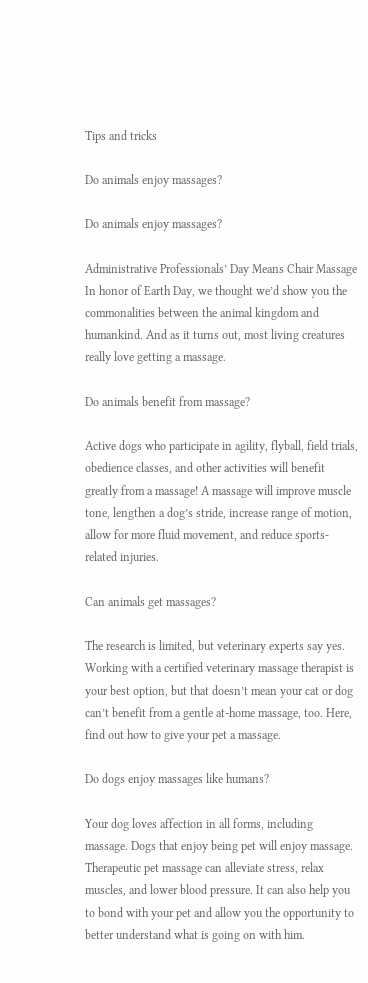Tips and tricks

Do animals enjoy massages?

Do animals enjoy massages?

Administrative Professionals’ Day Means Chair Massage In honor of Earth Day, we thought we’d show you the commonalities between the animal kingdom and humankind. And as it turns out, most living creatures really love getting a massage.

Do animals benefit from massage?

Active dogs who participate in agility, flyball, field trials, obedience classes, and other activities will benefit greatly from a massage! A massage will improve muscle tone, lengthen a dog’s stride, increase range of motion, allow for more fluid movement, and reduce sports-related injuries.

Can animals get massages?

The research is limited, but veterinary experts say yes. Working with a certified veterinary massage therapist is your best option, but that doesn’t mean your cat or dog can’t benefit from a gentle at-home massage, too. Here, find out how to give your pet a massage.

Do dogs enjoy massages like humans?

Your dog loves affection in all forms, including massage. Dogs that enjoy being pet will enjoy massage. Therapeutic pet massage can alleviate stress, relax muscles, and lower blood pressure. It can also help you to bond with your pet and allow you the opportunity to better understand what is going on with him.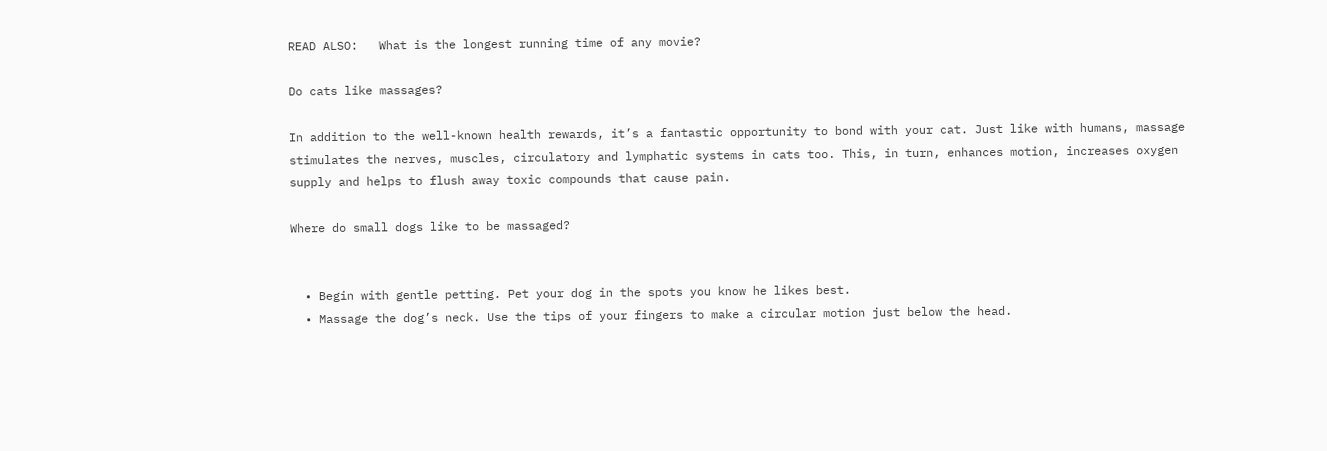READ ALSO:   What is the longest running time of any movie?

Do cats like massages?

In addition to the well-known health rewards, it’s a fantastic opportunity to bond with your cat. Just like with humans, massage stimulates the nerves, muscles, circulatory and lymphatic systems in cats too. This, in turn, enhances motion, increases oxygen supply and helps to flush away toxic compounds that cause pain.

Where do small dogs like to be massaged?


  • Begin with gentle petting. Pet your dog in the spots you know he likes best.
  • Massage the dog’s neck. Use the tips of your fingers to make a circular motion just below the head.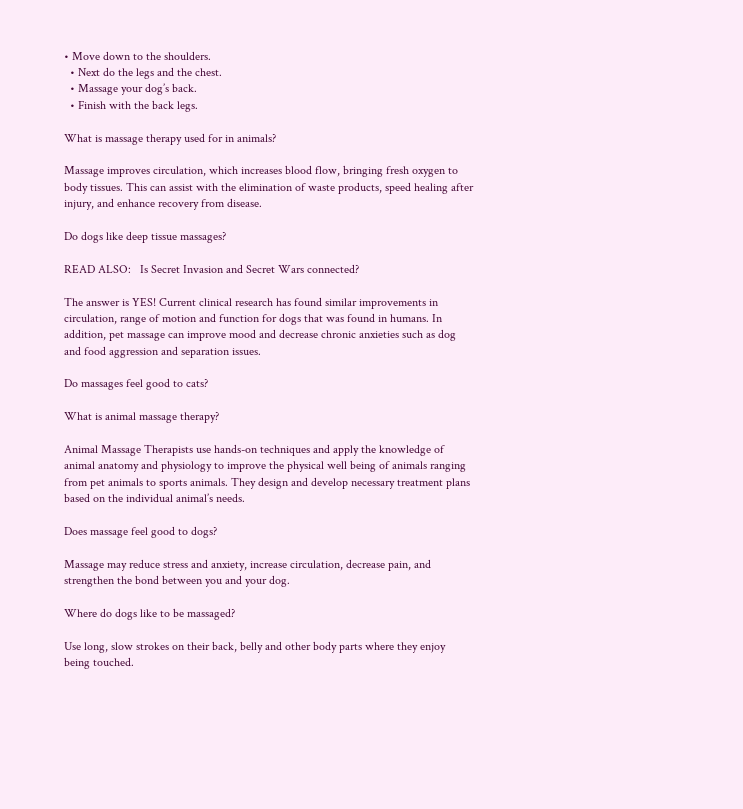• Move down to the shoulders.
  • Next do the legs and the chest.
  • Massage your dog’s back.
  • Finish with the back legs.

What is massage therapy used for in animals?

Massage improves circulation, which increases blood flow, bringing fresh oxygen to body tissues. This can assist with the elimination of waste products, speed healing after injury, and enhance recovery from disease.

Do dogs like deep tissue massages?

READ ALSO:   Is Secret Invasion and Secret Wars connected?

The answer is YES! Current clinical research has found similar improvements in circulation, range of motion and function for dogs that was found in humans. In addition, pet massage can improve mood and decrease chronic anxieties such as dog and food aggression and separation issues.

Do massages feel good to cats?

What is animal massage therapy?

Animal Massage Therapists use hands-on techniques and apply the knowledge of animal anatomy and physiology to improve the physical well being of animals ranging from pet animals to sports animals. They design and develop necessary treatment plans based on the individual animal’s needs.

Does massage feel good to dogs?

Massage may reduce stress and anxiety, increase circulation, decrease pain, and strengthen the bond between you and your dog.

Where do dogs like to be massaged?

Use long, slow strokes on their back, belly and other body parts where they enjoy being touched.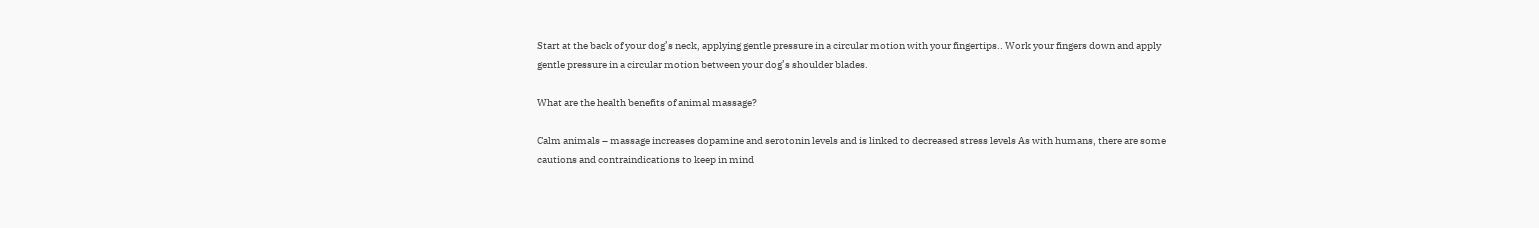Start at the back of your dog’s neck, applying gentle pressure in a circular motion with your fingertips.. Work your fingers down and apply gentle pressure in a circular motion between your dog’s shoulder blades.

What are the health benefits of animal massage?

Calm animals – massage increases dopamine and serotonin levels and is linked to decreased stress levels As with humans, there are some cautions and contraindications to keep in mind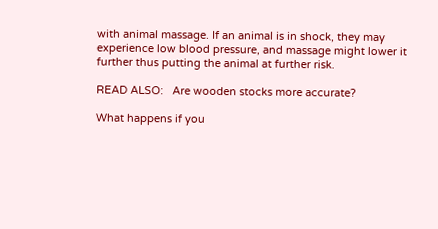with animal massage. If an animal is in shock, they may experience low blood pressure, and massage might lower it further thus putting the animal at further risk.

READ ALSO:   Are wooden stocks more accurate?

What happens if you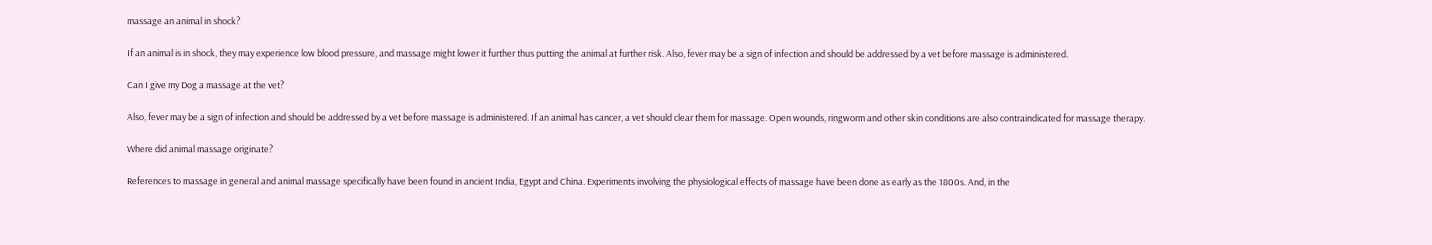massage an animal in shock?

If an animal is in shock, they may experience low blood pressure, and massage might lower it further thus putting the animal at further risk. Also, fever may be a sign of infection and should be addressed by a vet before massage is administered.

Can I give my Dog a massage at the vet?

Also, fever may be a sign of infection and should be addressed by a vet before massage is administered. If an animal has cancer, a vet should clear them for massage. Open wounds, ringworm and other skin conditions are also contraindicated for massage therapy.

Where did animal massage originate?

References to massage in general and animal massage specifically have been found in ancient India, Egypt and China. Experiments involving the physiological effects of massage have been done as early as the 1800s. And, in the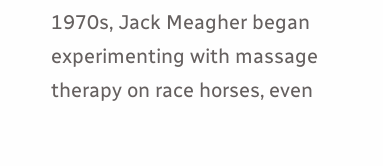1970s, Jack Meagher began experimenting with massage therapy on race horses, even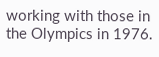working with those in the Olympics in 1976.